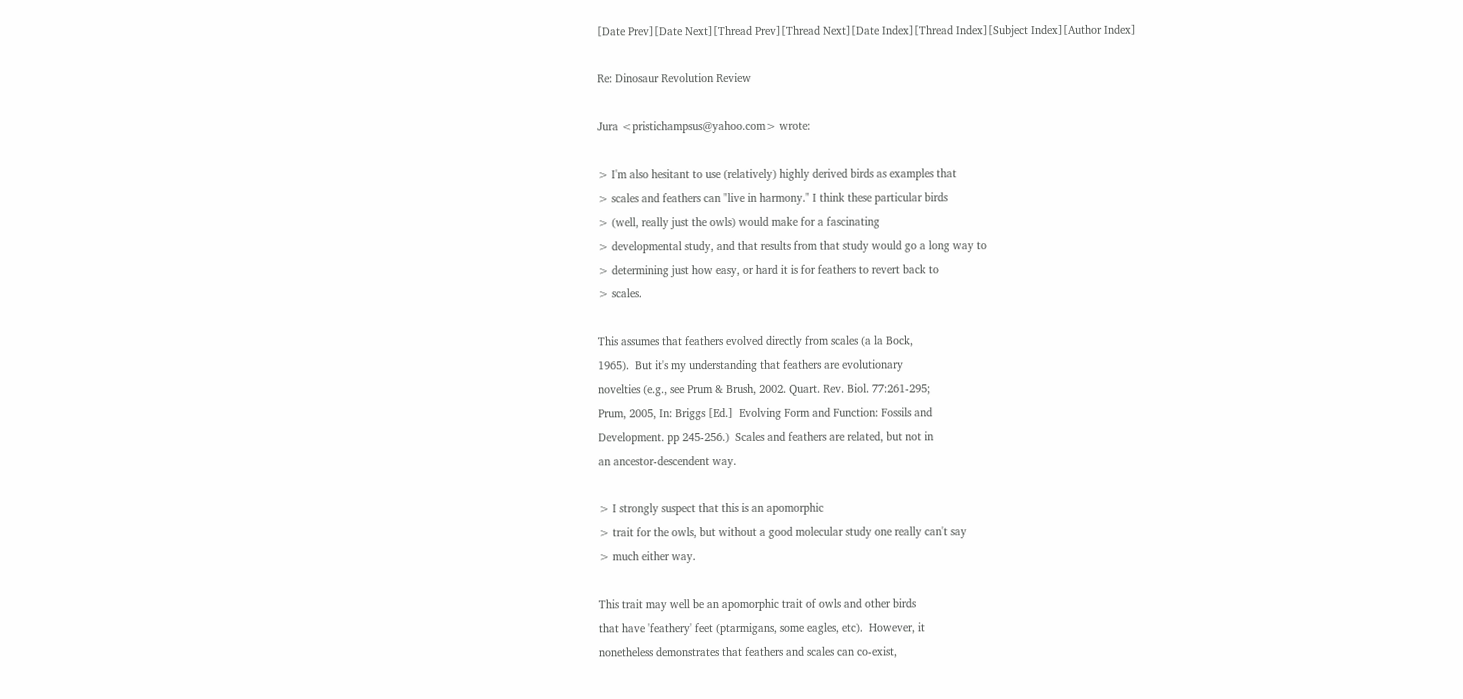[Date Prev][Date Next][Thread Prev][Thread Next][Date Index][Thread Index][Subject Index][Author Index]

Re: Dinosaur Revolution Review

Jura <pristichampsus@yahoo.com> wrote:

> I'm also hesitant to use (relatively) highly derived birds as examples that
> scales and feathers can "live in harmony." I think these particular birds
> (well, really just the owls) would make for a fascinating
> developmental study, and that results from that study would go a long way to
> determining just how easy, or hard it is for feathers to revert back to
> scales.

This assumes that feathers evolved directly from scales (a la Bock,
1965).  But it's my understanding that feathers are evolutionary
novelties (e.g., see Prum & Brush, 2002. Quart. Rev. Biol. 77:261-295;
Prum, 2005, In: Briggs [Ed.]  Evolving Form and Function: Fossils and
Development. pp 245-256.)  Scales and feathers are related, but not in
an ancestor-descendent way.

> I strongly suspect that this is an apomorphic
> trait for the owls, but without a good molecular study one really can't say
> much either way.

This trait may well be an apomorphic trait of owls and other birds
that have 'feathery' feet (ptarmigans, some eagles, etc).  However, it
nonetheless demonstrates that feathers and scales can co-exist,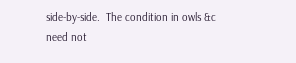side-by-side.  The condition in owls &c need not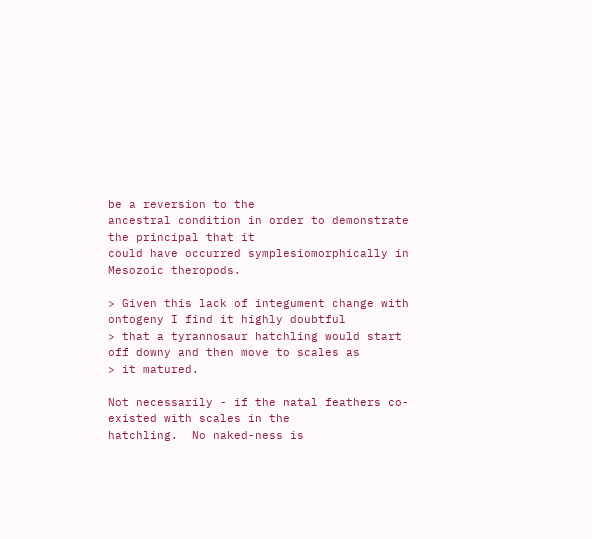be a reversion to the
ancestral condition in order to demonstrate the principal that it
could have occurred symplesiomorphically in Mesozoic theropods.

> Given this lack of integument change with ontogeny I find it highly doubtful
> that a tyrannosaur hatchling would start off downy and then move to scales as
> it matured.

Not necessarily - if the natal feathers co-existed with scales in the
hatchling.  No naked-ness is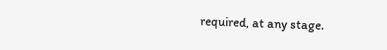required, at any stage.